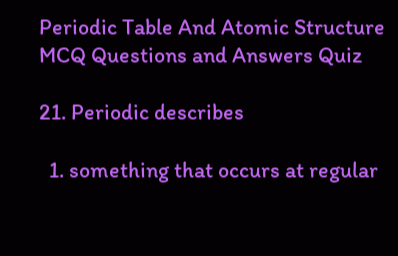Periodic Table And Atomic Structure MCQ Questions and Answers Quiz

21. Periodic describes

  1. something that occurs at regular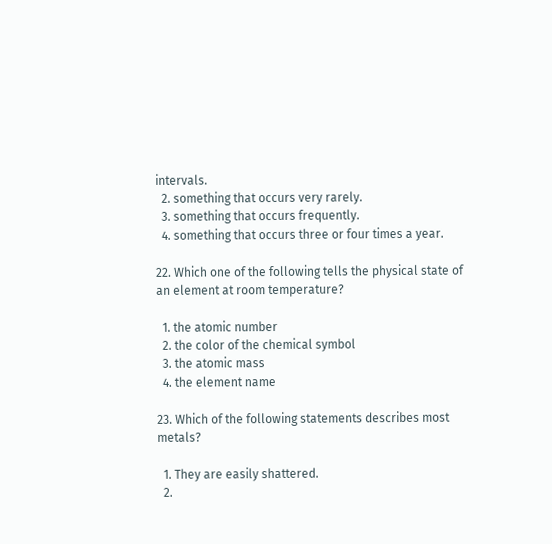intervals.
  2. something that occurs very rarely.
  3. something that occurs frequently.
  4. something that occurs three or four times a year.

22. Which one of the following tells the physical state of an element at room temperature?

  1. the atomic number
  2. the color of the chemical symbol
  3. the atomic mass
  4. the element name

23. Which of the following statements describes most metals?

  1. They are easily shattered.
  2.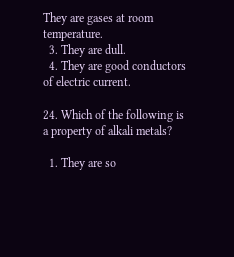They are gases at room temperature.
  3. They are dull.
  4. They are good conductors of electric current.

24. Which of the following is a property of alkali metals?

  1. They are so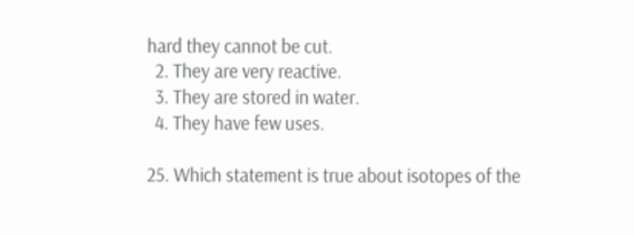hard they cannot be cut.
  2. They are very reactive.
  3. They are stored in water.
  4. They have few uses.

25. Which statement is true about isotopes of the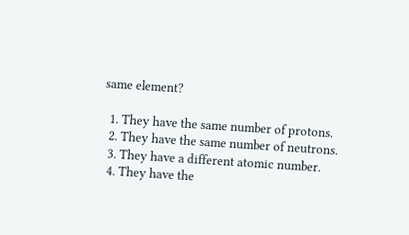same element?

  1. They have the same number of protons.
  2. They have the same number of neutrons.
  3. They have a different atomic number.
  4. They have the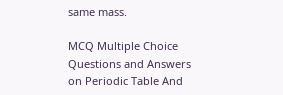same mass.

MCQ Multiple Choice Questions and Answers on Periodic Table And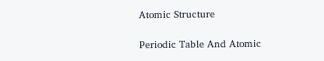Atomic Structure

Periodic Table And Atomic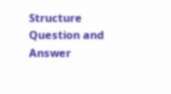Structure Question and Answer